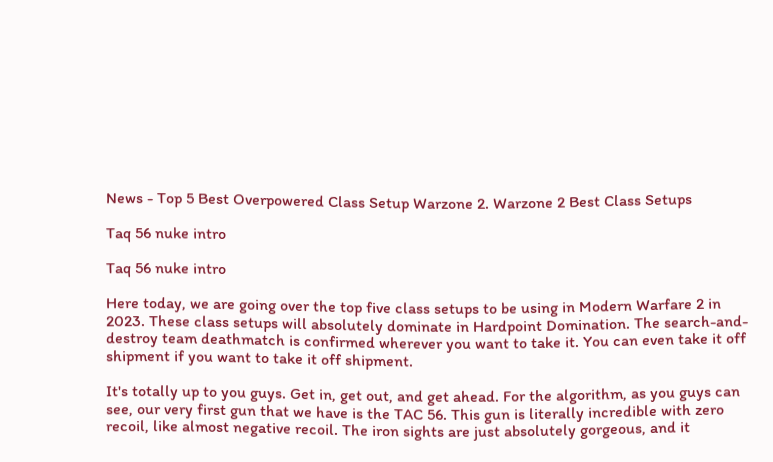News - Top 5 Best Overpowered Class Setup Warzone 2. Warzone 2 Best Class Setups

Taq 56 nuke intro

Taq 56 nuke intro

Here today, we are going over the top five class setups to be using in Modern Warfare 2 in 2023. These class setups will absolutely dominate in Hardpoint Domination. The search-and-destroy team deathmatch is confirmed wherever you want to take it. You can even take it off shipment if you want to take it off shipment.

It's totally up to you guys. Get in, get out, and get ahead. For the algorithm, as you guys can see, our very first gun that we have is the TAC 56. This gun is literally incredible with zero recoil, like almost negative recoil. The iron sights are just absolutely gorgeous, and it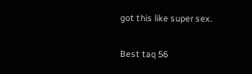got this like super sex.

Best taq 56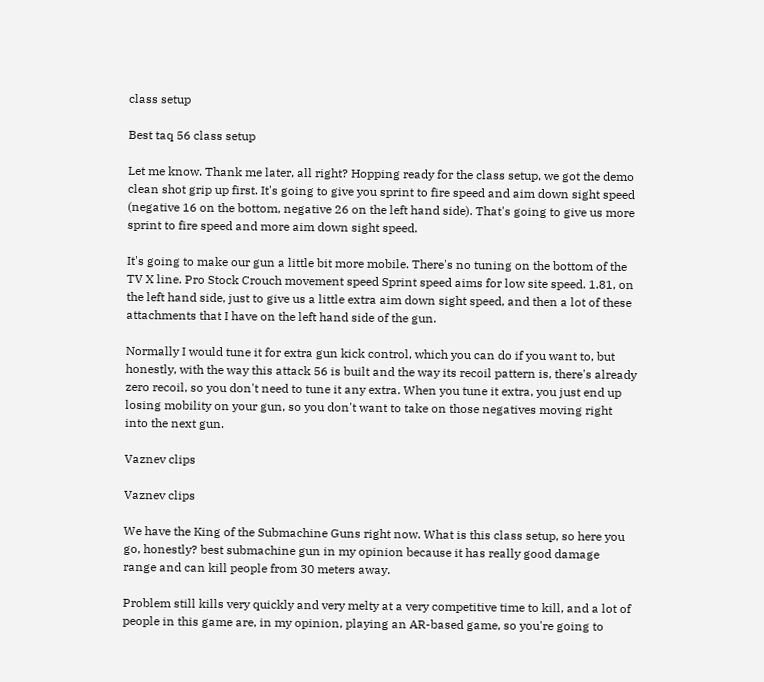class setup

Best taq 56 class setup

Let me know. Thank me later, all right? Hopping ready for the class setup, we got the demo clean shot grip up first. It's going to give you sprint to fire speed and aim down sight speed (negative 16 on the bottom, negative 26 on the left hand side). That's going to give us more sprint to fire speed and more aim down sight speed.

It's going to make our gun a little bit more mobile. There's no tuning on the bottom of the TV X line. Pro Stock Crouch movement speed Sprint speed aims for low site speed. 1.81, on the left hand side, just to give us a little extra aim down sight speed, and then a lot of these attachments that I have on the left hand side of the gun.

Normally I would tune it for extra gun kick control, which you can do if you want to, but honestly, with the way this attack 56 is built and the way its recoil pattern is, there's already zero recoil, so you don't need to tune it any extra. When you tune it extra, you just end up losing mobility on your gun, so you don't want to take on those negatives moving right into the next gun.

Vaznev clips

Vaznev clips

We have the King of the Submachine Guns right now. What is this class setup, so here you go, honestly? best submachine gun in my opinion because it has really good damage range and can kill people from 30 meters away.

Problem still kills very quickly and very melty at a very competitive time to kill, and a lot of people in this game are, in my opinion, playing an AR-based game, so you're going to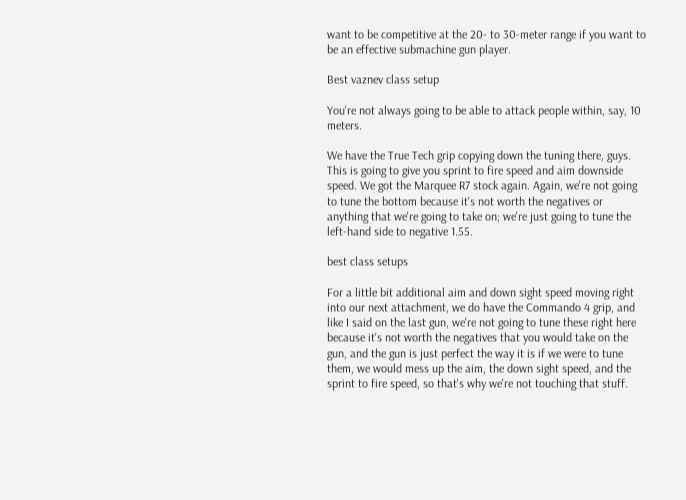want to be competitive at the 20- to 30-meter range if you want to be an effective submachine gun player.

Best vaznev class setup

You're not always going to be able to attack people within, say, 10 meters.

We have the True Tech grip copying down the tuning there, guys. This is going to give you sprint to fire speed and aim downside speed. We got the Marquee R7 stock again. Again, we're not going to tune the bottom because it's not worth the negatives or anything that we're going to take on; we're just going to tune the left-hand side to negative 1.55.

best class setups

For a little bit additional aim and down sight speed moving right into our next attachment, we do have the Commando 4 grip, and like I said on the last gun, we're not going to tune these right here because it's not worth the negatives that you would take on the gun, and the gun is just perfect the way it is if we were to tune them, we would mess up the aim, the down sight speed, and the sprint to fire speed, so that's why we're not touching that stuff.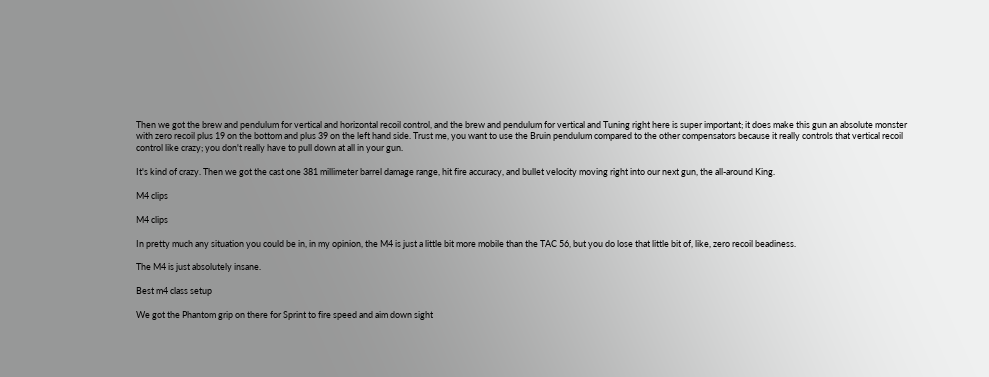Then we got the brew and pendulum for vertical and horizontal recoil control, and the brew and pendulum for vertical and Tuning right here is super important; it does make this gun an absolute monster with zero recoil plus 19 on the bottom and plus 39 on the left hand side. Trust me, you want to use the Bruin pendulum compared to the other compensators because it really controls that vertical recoil control like crazy; you don't really have to pull down at all in your gun.

It's kind of crazy. Then we got the cast one 381 millimeter barrel damage range, hit fire accuracy, and bullet velocity moving right into our next gun, the all-around King.

M4 clips

M4 clips

In pretty much any situation you could be in, in my opinion, the M4 is just a little bit more mobile than the TAC 56, but you do lose that little bit of, like, zero recoil beadiness.

The M4 is just absolutely insane.

Best m4 class setup

We got the Phantom grip on there for Sprint to fire speed and aim down sight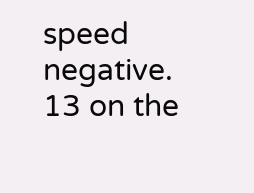speed negative. 13 on the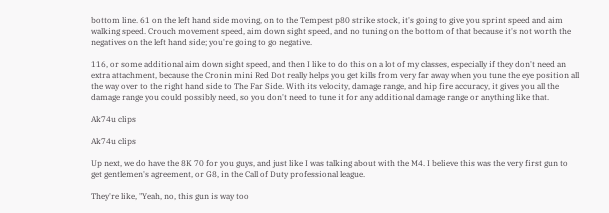bottom line. 61 on the left hand side moving, on to the Tempest p80 strike stock, it's going to give you sprint speed and aim walking speed. Crouch movement speed, aim down sight speed, and no tuning on the bottom of that because it's not worth the negatives on the left hand side; you're going to go negative.

116, or some additional aim down sight speed, and then I like to do this on a lot of my classes, especially if they don't need an extra attachment, because the Cronin mini Red Dot really helps you get kills from very far away when you tune the eye position all the way over to the right hand side to The Far Side. With its velocity, damage range, and hip fire accuracy, it gives you all the damage range you could possibly need, so you don't need to tune it for any additional damage range or anything like that.

Ak74u clips

Ak74u clips

Up next, we do have the 8K 70 for you guys, and just like I was talking about with the M4. I believe this was the very first gun to get gentlemen's agreement, or G8, in the Call of Duty professional league.

They're like, "Yeah, no, this gun is way too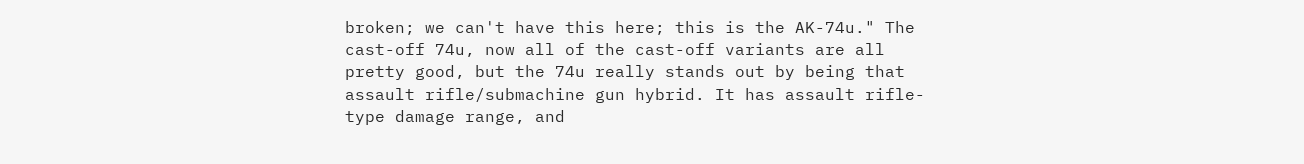broken; we can't have this here; this is the AK-74u." The cast-off 74u, now all of the cast-off variants are all pretty good, but the 74u really stands out by being that assault rifle/submachine gun hybrid. It has assault rifle-type damage range, and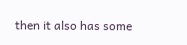then it also has some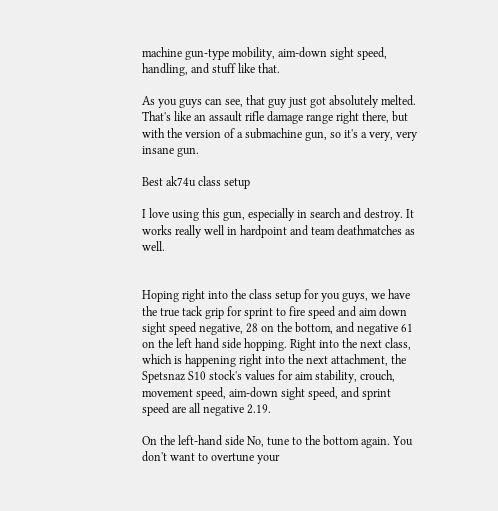machine gun-type mobility, aim-down sight speed, handling, and stuff like that.

As you guys can see, that guy just got absolutely melted. That's like an assault rifle damage range right there, but with the version of a submachine gun, so it's a very, very insane gun.

Best ak74u class setup

I love using this gun, especially in search and destroy. It works really well in hardpoint and team deathmatches as well.


Hoping right into the class setup for you guys, we have the true tack grip for sprint to fire speed and aim down sight speed negative, 28 on the bottom, and negative 61 on the left hand side hopping. Right into the next class, which is happening right into the next attachment, the Spetsnaz S10 stock's values for aim stability, crouch, movement speed, aim-down sight speed, and sprint speed are all negative 2.19.

On the left-hand side No, tune to the bottom again. You don't want to overtune your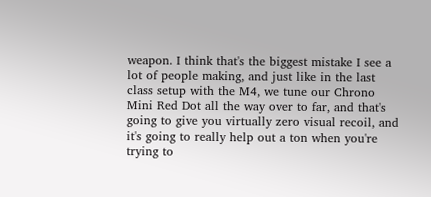weapon. I think that's the biggest mistake I see a lot of people making, and just like in the last class setup with the M4, we tune our Chrono Mini Red Dot all the way over to far, and that's going to give you virtually zero visual recoil, and it's going to really help out a ton when you're trying to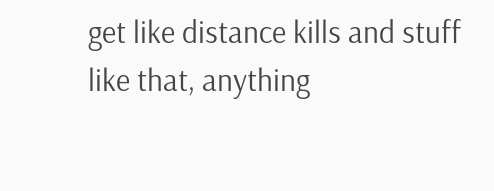get like distance kills and stuff like that, anything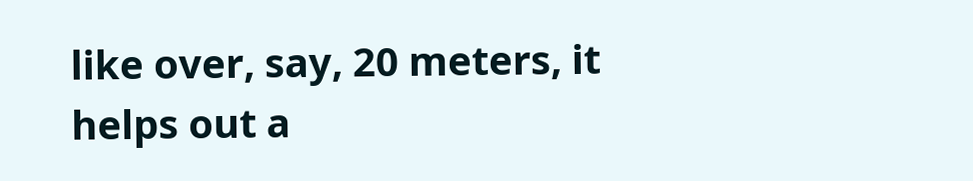like over, say, 20 meters, it helps out a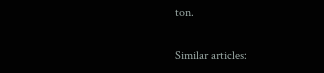ton.

Similar articles: